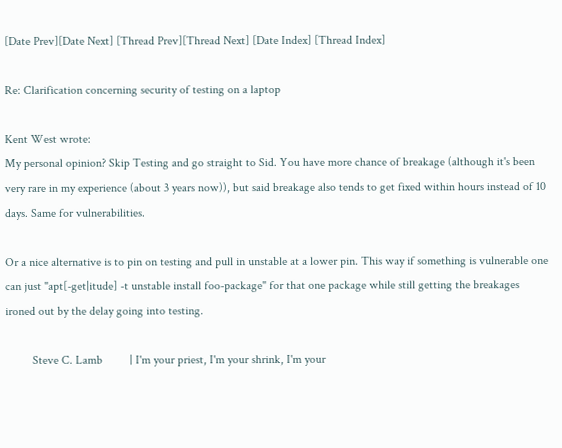[Date Prev][Date Next] [Thread Prev][Thread Next] [Date Index] [Thread Index]

Re: Clarification concerning security of testing on a laptop

Kent West wrote:
My personal opinion? Skip Testing and go straight to Sid. You have more chance of breakage (although it's been very rare in my experience (about 3 years now)), but said breakage also tends to get fixed within hours instead of 10 days. Same for vulnerabilities.

Or a nice alternative is to pin on testing and pull in unstable at a lower pin. This way if something is vulnerable one can just "apt[-get|itude] -t unstable install foo-package" for that one package while still getting the breakages ironed out by the delay going into testing.

         Steve C. Lamb         | I'm your priest, I'm your shrink, I'm your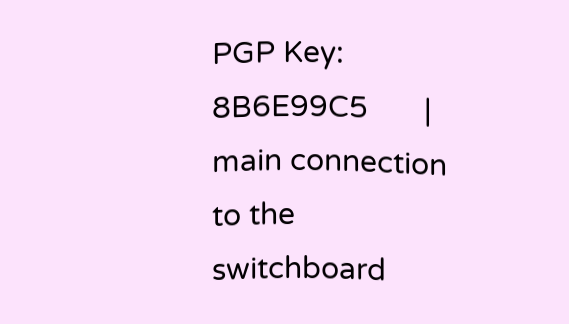PGP Key: 8B6E99C5       | main connection to the switchboard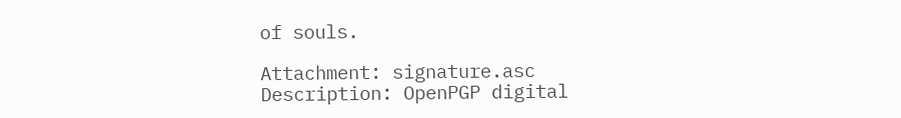of souls.

Attachment: signature.asc
Description: OpenPGP digital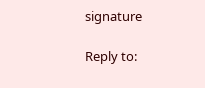signature

Reply to: